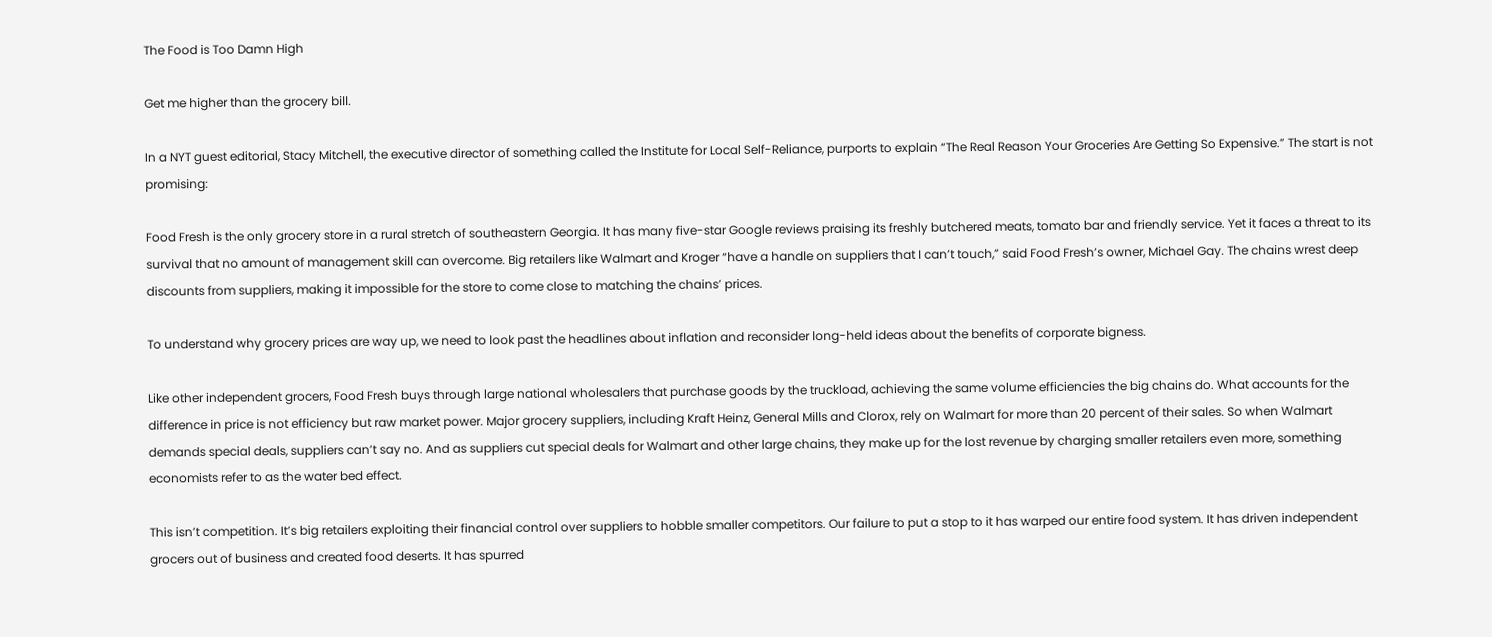The Food is Too Damn High

Get me higher than the grocery bill.

In a NYT guest editorial, Stacy Mitchell, the executive director of something called the Institute for Local Self-Reliance, purports to explain “The Real Reason Your Groceries Are Getting So Expensive.” The start is not promising:

Food Fresh is the only grocery store in a rural stretch of southeastern Georgia. It has many five-star Google reviews praising its freshly butchered meats, tomato bar and friendly service. Yet it faces a threat to its survival that no amount of management skill can overcome. Big retailers like Walmart and Kroger “have a handle on suppliers that I can’t touch,” said Food Fresh’s owner, Michael Gay. The chains wrest deep discounts from suppliers, making it impossible for the store to come close to matching the chains’ prices.

To understand why grocery prices are way up, we need to look past the headlines about inflation and reconsider long-held ideas about the benefits of corporate bigness.

Like other independent grocers, Food Fresh buys through large national wholesalers that purchase goods by the truckload, achieving the same volume efficiencies the big chains do. What accounts for the difference in price is not efficiency but raw market power. Major grocery suppliers, including Kraft Heinz, General Mills and Clorox, rely on Walmart for more than 20 percent of their sales. So when Walmart demands special deals, suppliers can’t say no. And as suppliers cut special deals for Walmart and other large chains, they make up for the lost revenue by charging smaller retailers even more, something economists refer to as the water bed effect.

This isn’t competition. It’s big retailers exploiting their financial control over suppliers to hobble smaller competitors. Our failure to put a stop to it has warped our entire food system. It has driven independent grocers out of business and created food deserts. It has spurred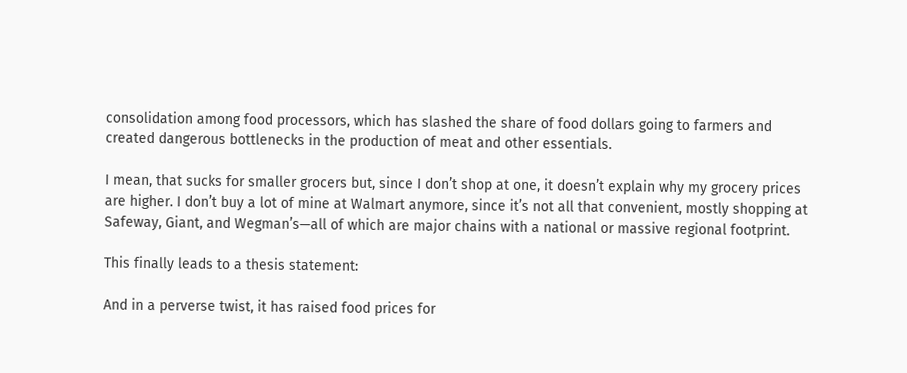consolidation among food processors, which has slashed the share of food dollars going to farmers and created dangerous bottlenecks in the production of meat and other essentials.

I mean, that sucks for smaller grocers but, since I don’t shop at one, it doesn’t explain why my grocery prices are higher. I don’t buy a lot of mine at Walmart anymore, since it’s not all that convenient, mostly shopping at Safeway, Giant, and Wegman’s—all of which are major chains with a national or massive regional footprint.

This finally leads to a thesis statement:

And in a perverse twist, it has raised food prices for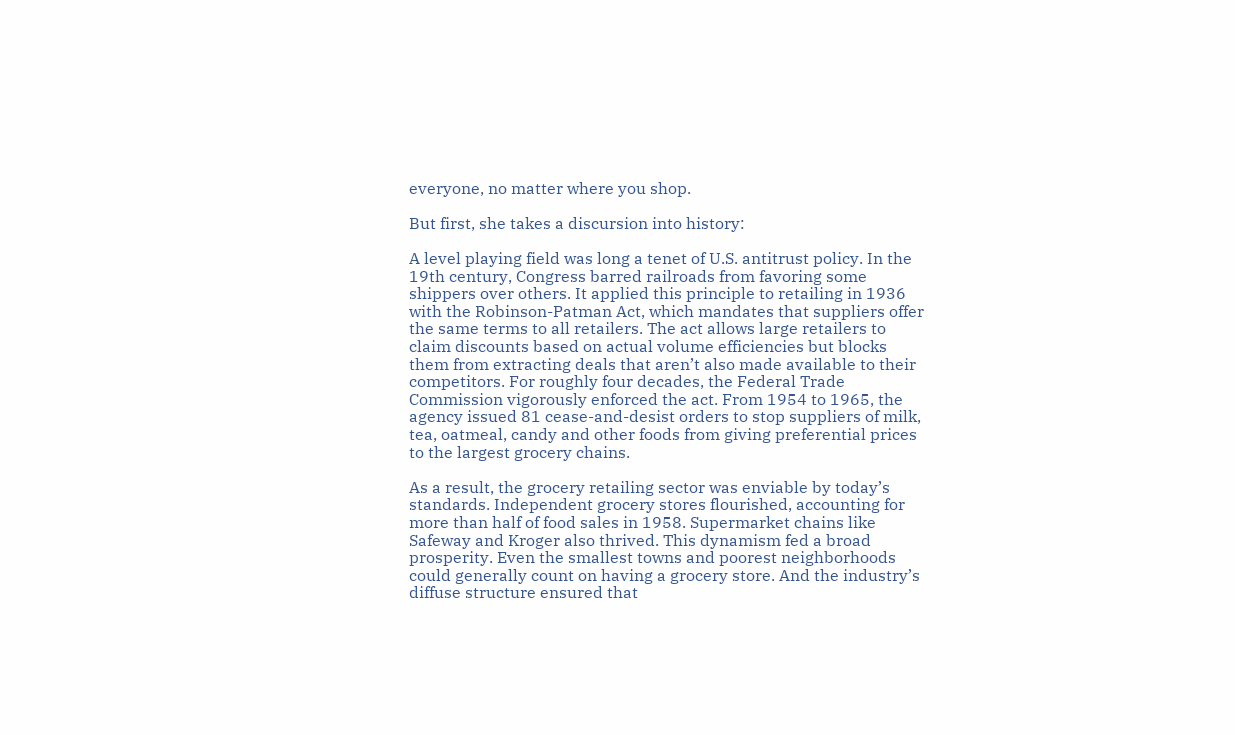everyone, no matter where you shop.

But first, she takes a discursion into history:

A level playing field was long a tenet of U.S. antitrust policy. In the 19th century, Congress barred railroads from favoring some shippers over others. It applied this principle to retailing in 1936 with the Robinson-Patman Act, which mandates that suppliers offer the same terms to all retailers. The act allows large retailers to claim discounts based on actual volume efficiencies but blocks them from extracting deals that aren’t also made available to their competitors. For roughly four decades, the Federal Trade Commission vigorously enforced the act. From 1954 to 1965, the agency issued 81 cease-and-desist orders to stop suppliers of milk, tea, oatmeal, candy and other foods from giving preferential prices to the largest grocery chains.

As a result, the grocery retailing sector was enviable by today’s standards. Independent grocery stores flourished, accounting for more than half of food sales in 1958. Supermarket chains like Safeway and Kroger also thrived. This dynamism fed a broad prosperity. Even the smallest towns and poorest neighborhoods could generally count on having a grocery store. And the industry’s diffuse structure ensured that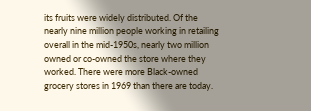its fruits were widely distributed. Of the nearly nine million people working in retailing overall in the mid-1950s, nearly two million owned or co-owned the store where they worked. There were more Black-owned grocery stores in 1969 than there are today.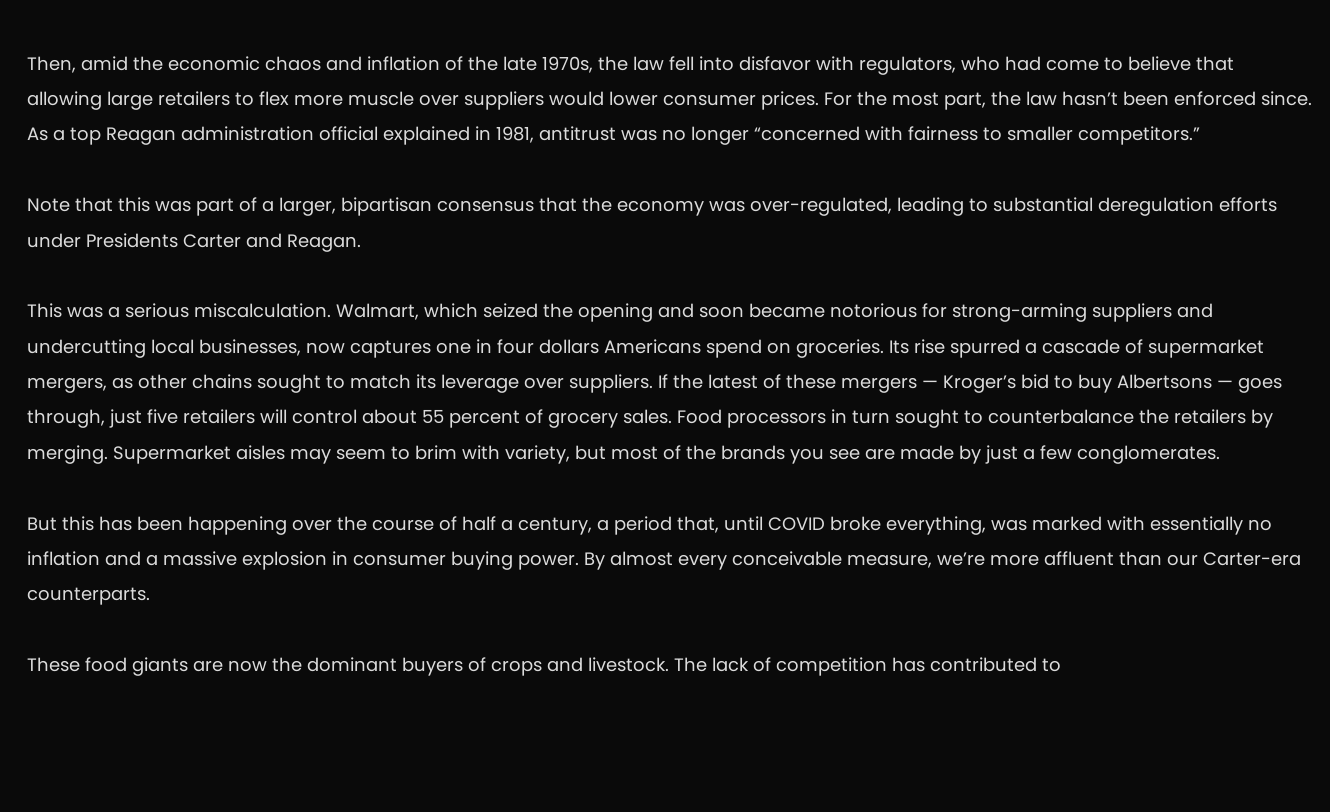Then, amid the economic chaos and inflation of the late 1970s, the law fell into disfavor with regulators, who had come to believe that allowing large retailers to flex more muscle over suppliers would lower consumer prices. For the most part, the law hasn’t been enforced since. As a top Reagan administration official explained in 1981, antitrust was no longer “concerned with fairness to smaller competitors.”

Note that this was part of a larger, bipartisan consensus that the economy was over-regulated, leading to substantial deregulation efforts under Presidents Carter and Reagan.

This was a serious miscalculation. Walmart, which seized the opening and soon became notorious for strong-arming suppliers and undercutting local businesses, now captures one in four dollars Americans spend on groceries. Its rise spurred a cascade of supermarket mergers, as other chains sought to match its leverage over suppliers. If the latest of these mergers — Kroger’s bid to buy Albertsons — goes through, just five retailers will control about 55 percent of grocery sales. Food processors in turn sought to counterbalance the retailers by merging. Supermarket aisles may seem to brim with variety, but most of the brands you see are made by just a few conglomerates.

But this has been happening over the course of half a century, a period that, until COVID broke everything, was marked with essentially no inflation and a massive explosion in consumer buying power. By almost every conceivable measure, we’re more affluent than our Carter-era counterparts.

These food giants are now the dominant buyers of crops and livestock. The lack of competition has contributed to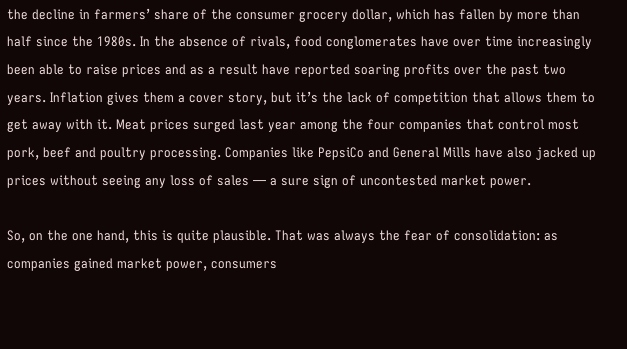the decline in farmers’ share of the consumer grocery dollar, which has fallen by more than half since the 1980s. In the absence of rivals, food conglomerates have over time increasingly been able to raise prices and as a result have reported soaring profits over the past two years. Inflation gives them a cover story, but it’s the lack of competition that allows them to get away with it. Meat prices surged last year among the four companies that control most pork, beef and poultry processing. Companies like PepsiCo and General Mills have also jacked up prices without seeing any loss of sales — a sure sign of uncontested market power.

So, on the one hand, this is quite plausible. That was always the fear of consolidation: as companies gained market power, consumers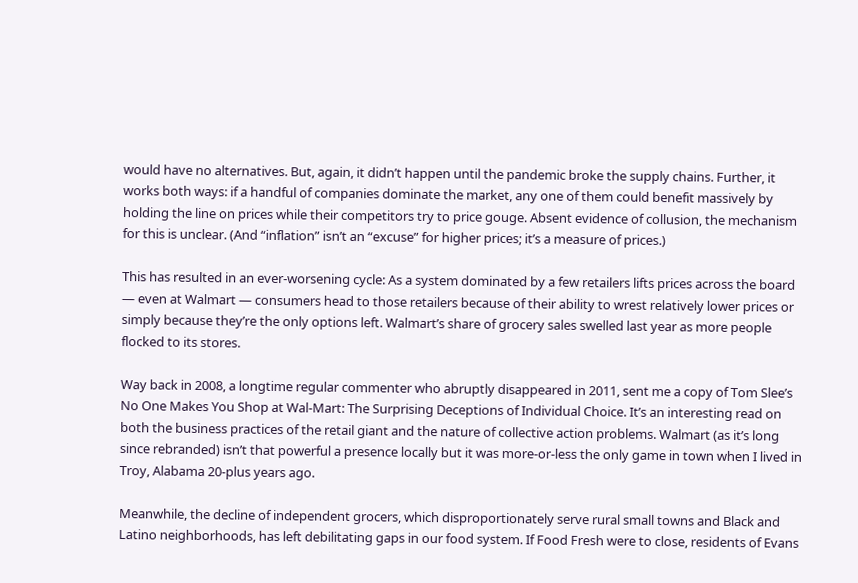would have no alternatives. But, again, it didn’t happen until the pandemic broke the supply chains. Further, it works both ways: if a handful of companies dominate the market, any one of them could benefit massively by holding the line on prices while their competitors try to price gouge. Absent evidence of collusion, the mechanism for this is unclear. (And “inflation” isn’t an “excuse” for higher prices; it’s a measure of prices.)

This has resulted in an ever-worsening cycle: As a system dominated by a few retailers lifts prices across the board — even at Walmart — consumers head to those retailers because of their ability to wrest relatively lower prices or simply because they’re the only options left. Walmart’s share of grocery sales swelled last year as more people flocked to its stores.

Way back in 2008, a longtime regular commenter who abruptly disappeared in 2011, sent me a copy of Tom Slee’s No One Makes You Shop at Wal-Mart: The Surprising Deceptions of Individual Choice. It’s an interesting read on both the business practices of the retail giant and the nature of collective action problems. Walmart (as it’s long since rebranded) isn’t that powerful a presence locally but it was more-or-less the only game in town when I lived in Troy, Alabama 20-plus years ago.

Meanwhile, the decline of independent grocers, which disproportionately serve rural small towns and Black and Latino neighborhoods, has left debilitating gaps in our food system. If Food Fresh were to close, residents of Evans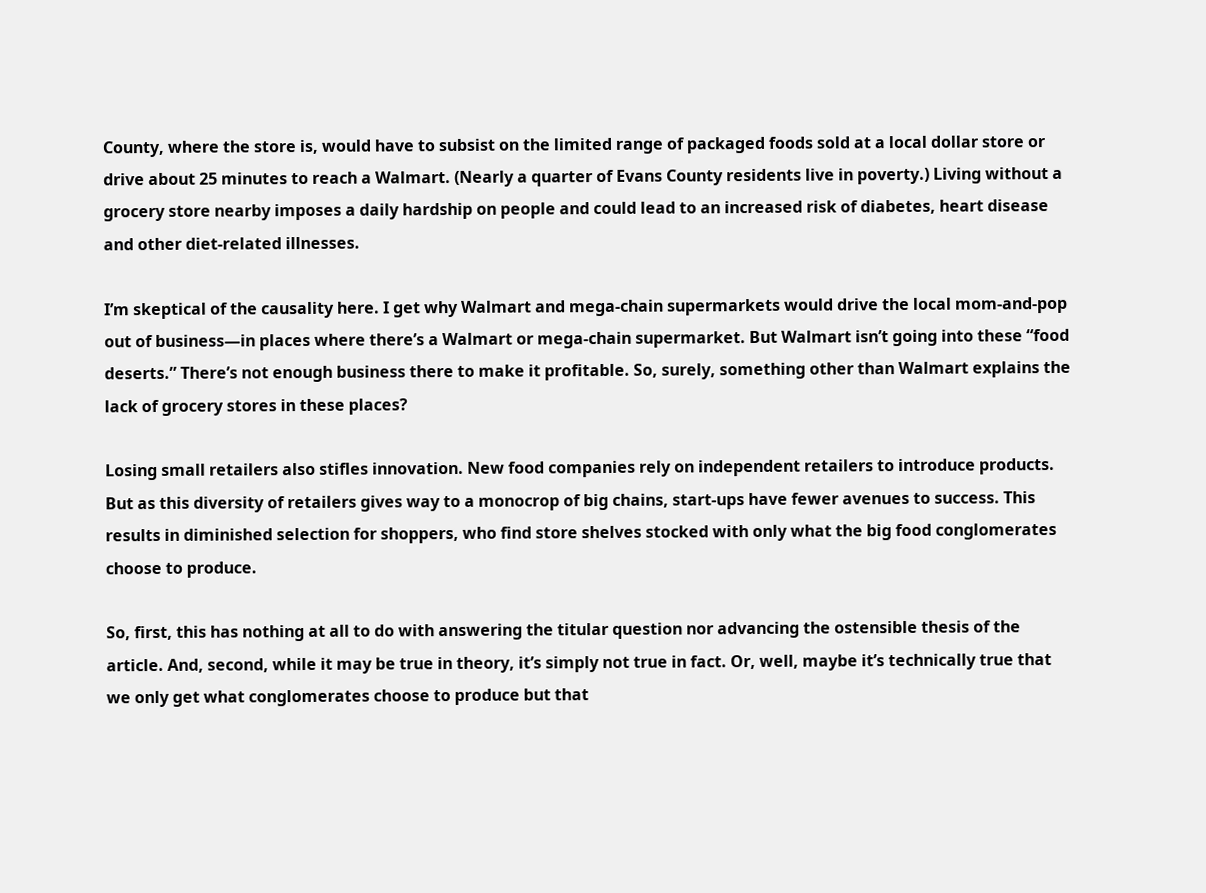County, where the store is, would have to subsist on the limited range of packaged foods sold at a local dollar store or drive about 25 minutes to reach a Walmart. (Nearly a quarter of Evans County residents live in poverty.) Living without a grocery store nearby imposes a daily hardship on people and could lead to an increased risk of diabetes, heart disease and other diet-related illnesses.

I’m skeptical of the causality here. I get why Walmart and mega-chain supermarkets would drive the local mom-and-pop out of business—in places where there’s a Walmart or mega-chain supermarket. But Walmart isn’t going into these “food deserts.” There’s not enough business there to make it profitable. So, surely, something other than Walmart explains the lack of grocery stores in these places?

Losing small retailers also stifles innovation. New food companies rely on independent retailers to introduce products. But as this diversity of retailers gives way to a monocrop of big chains, start-ups have fewer avenues to success. This results in diminished selection for shoppers, who find store shelves stocked with only what the big food conglomerates choose to produce.

So, first, this has nothing at all to do with answering the titular question nor advancing the ostensible thesis of the article. And, second, while it may be true in theory, it’s simply not true in fact. Or, well, maybe it’s technically true that we only get what conglomerates choose to produce but that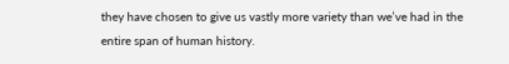they have chosen to give us vastly more variety than we’ve had in the entire span of human history.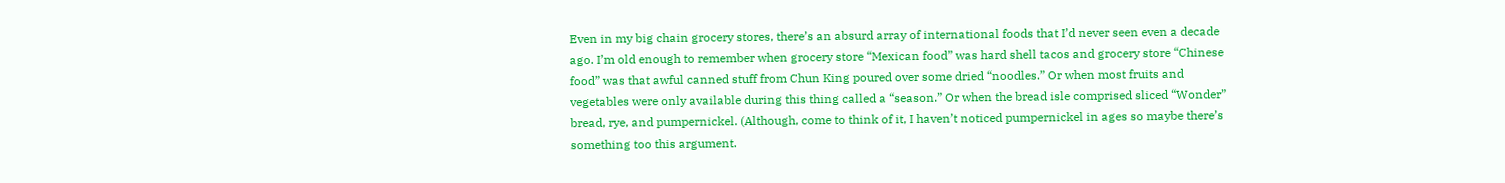Even in my big chain grocery stores, there’s an absurd array of international foods that I’d never seen even a decade ago. I’m old enough to remember when grocery store “Mexican food” was hard shell tacos and grocery store “Chinese food” was that awful canned stuff from Chun King poured over some dried “noodles.” Or when most fruits and vegetables were only available during this thing called a “season.” Or when the bread isle comprised sliced “Wonder” bread, rye, and pumpernickel. (Although, come to think of it, I haven’t noticed pumpernickel in ages so maybe there’s something too this argument.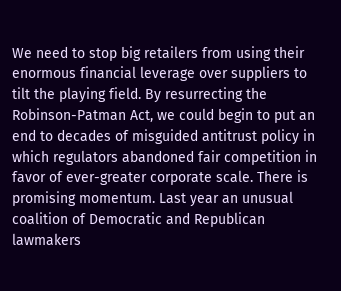We need to stop big retailers from using their enormous financial leverage over suppliers to tilt the playing field. By resurrecting the Robinson-Patman Act, we could begin to put an end to decades of misguided antitrust policy in which regulators abandoned fair competition in favor of ever-greater corporate scale. There is promising momentum. Last year an unusual coalition of Democratic and Republican lawmakers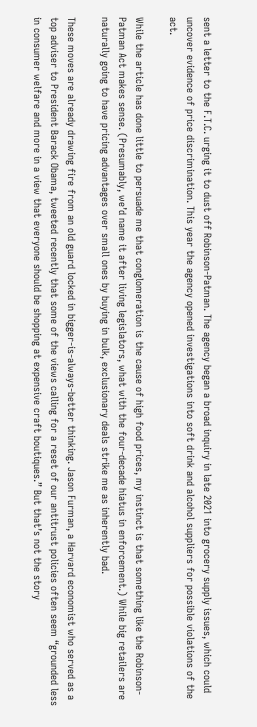sent a letter to the F.T.C. urging it to dust off Robinson-Patman. The agency began a broad inquiry in late 2021 into grocery supply issues, which could uncover evidence of price discrimination. This year the agency opened investigations into soft drink and alcohol suppliers for possible violations of the act.

While the article has done little to persuade me that conglomeration is the cause of high food prices, my instinct is that something like the Robinson-Patman Act makes sense. (Presumably, we’d name it after living legislators, what with the four-decade hiatus in enforcement.) While big retailers are naturally going to have pricing advantages over small ones by buying in bulk, exclusionary deals strike me as inherently bad.

These moves are already drawing fire from an old guard locked in bigger-is-always-better thinking. Jason Furman, a Harvard economist who served as a top adviser to President Barack Obama, tweeted recently that some of the views calling for a reset of our antitrust policies often seem “grounded less in consumer welfare and more in a view that everyone should be shopping at expensive craft boutiques.” But that’s not the story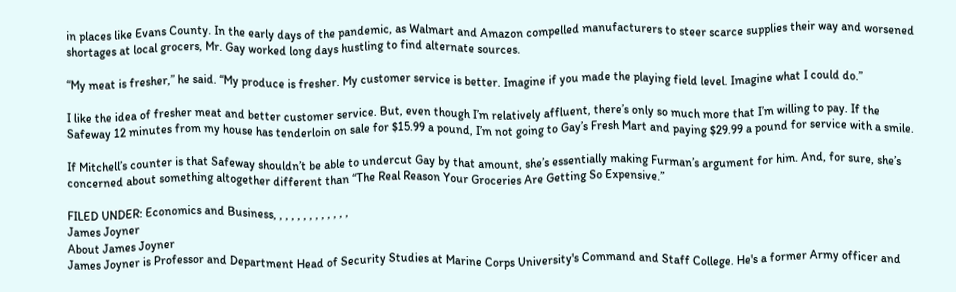in places like Evans County. In the early days of the pandemic, as Walmart and Amazon compelled manufacturers to steer scarce supplies their way and worsened shortages at local grocers, Mr. Gay worked long days hustling to find alternate sources.

“My meat is fresher,” he said. “My produce is fresher. My customer service is better. Imagine if you made the playing field level. Imagine what I could do.”

I like the idea of fresher meat and better customer service. But, even though I’m relatively affluent, there’s only so much more that I’m willing to pay. If the Safeway 12 minutes from my house has tenderloin on sale for $15.99 a pound, I’m not going to Gay’s Fresh Mart and paying $29.99 a pound for service with a smile.

If Mitchell’s counter is that Safeway shouldn’t be able to undercut Gay by that amount, she’s essentially making Furman’s argument for him. And, for sure, she’s concerned about something altogether different than “The Real Reason Your Groceries Are Getting So Expensive.”

FILED UNDER: Economics and Business, , , , , , , , , , , , ,
James Joyner
About James Joyner
James Joyner is Professor and Department Head of Security Studies at Marine Corps University's Command and Staff College. He's a former Army officer and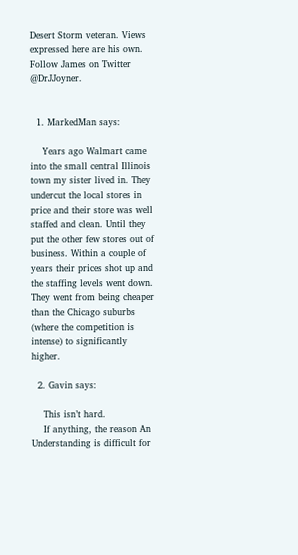Desert Storm veteran. Views expressed here are his own. Follow James on Twitter @DrJJoyner.


  1. MarkedMan says:

    Years ago Walmart came into the small central Illinois town my sister lived in. They undercut the local stores in price and their store was well staffed and clean. Until they put the other few stores out of business. Within a couple of years their prices shot up and the staffing levels went down. They went from being cheaper than the Chicago suburbs (where the competition is intense) to significantly higher.

  2. Gavin says:

    This isn’t hard.
    If anything, the reason An Understanding is difficult for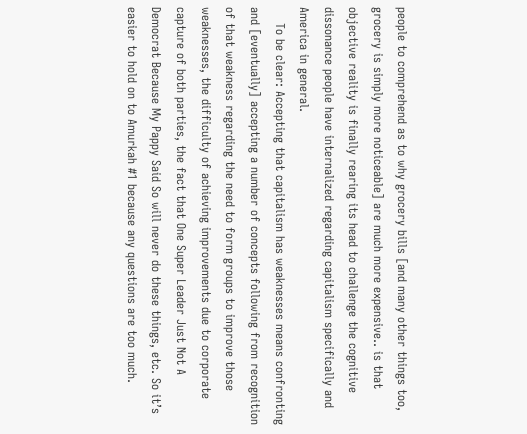people to comprehend as to why grocery bills [and many other things too, grocery is simply more noticeable] are much more expensive.. is that objective reality is finally rearing its head to challenge the cognitive dissonance people have internalized regarding capitalism specifically and America in general.
    To be clear: Accepting that capitalism has weaknesses means confronting and [eventually] accepting a number of concepts following from recognition of that weakness regarding the need to form groups to improve those weaknesses, the difficulty of achieving improvements due to corporate capture of both parties, the fact that One Super Leader Just Not A Democrat Because My Pappy Said So will never do these things, etc. So it’s easier to hold on to Amurkah #1 because any questions are too much.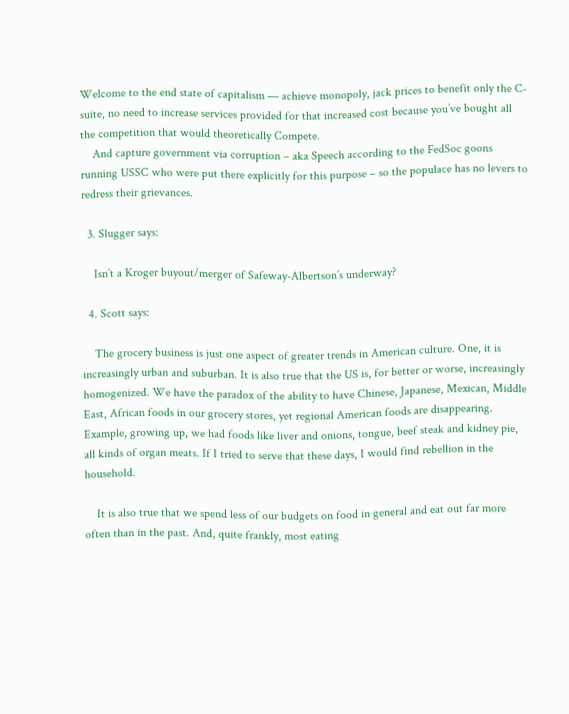Welcome to the end state of capitalism — achieve monopoly, jack prices to benefit only the C-suite, no need to increase services provided for that increased cost because you’ve bought all the competition that would theoretically Compete.
    And capture government via corruption – aka Speech according to the FedSoc goons running USSC who were put there explicitly for this purpose – so the populace has no levers to redress their grievances.

  3. Slugger says:

    Isn’t a Kroger buyout/merger of Safeway-Albertson’s underway?

  4. Scott says:

    The grocery business is just one aspect of greater trends in American culture. One, it is increasingly urban and suburban. It is also true that the US is, for better or worse, increasingly homogenized. We have the paradox of the ability to have Chinese, Japanese, Mexican, Middle East, African foods in our grocery stores, yet regional American foods are disappearing. Example, growing up, we had foods like liver and onions, tongue, beef steak and kidney pie, all kinds of organ meats. If I tried to serve that these days, I would find rebellion in the household.

    It is also true that we spend less of our budgets on food in general and eat out far more often than in the past. And, quite frankly, most eating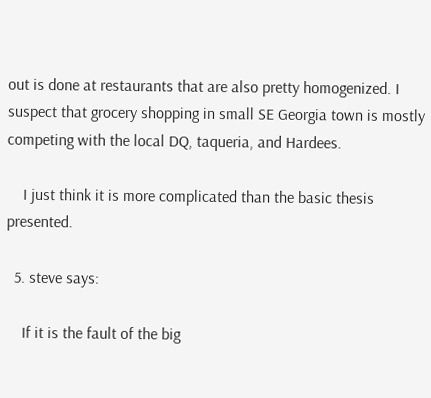out is done at restaurants that are also pretty homogenized. I suspect that grocery shopping in small SE Georgia town is mostly competing with the local DQ, taqueria, and Hardees.

    I just think it is more complicated than the basic thesis presented.

  5. steve says:

    If it is the fault of the big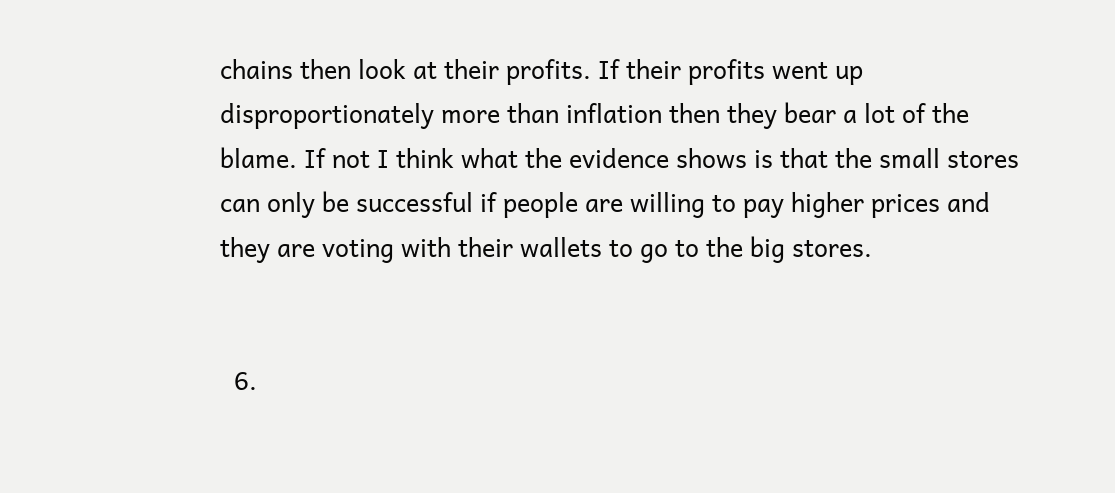chains then look at their profits. If their profits went up disproportionately more than inflation then they bear a lot of the blame. If not I think what the evidence shows is that the small stores can only be successful if people are willing to pay higher prices and they are voting with their wallets to go to the big stores.


  6.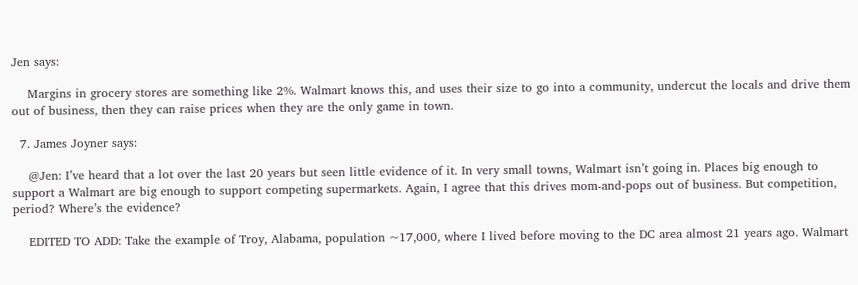Jen says:

    Margins in grocery stores are something like 2%. Walmart knows this, and uses their size to go into a community, undercut the locals and drive them out of business, then they can raise prices when they are the only game in town.

  7. James Joyner says:

    @Jen: I’ve heard that a lot over the last 20 years but seen little evidence of it. In very small towns, Walmart isn’t going in. Places big enough to support a Walmart are big enough to support competing supermarkets. Again, I agree that this drives mom-and-pops out of business. But competition, period? Where’s the evidence?

    EDITED TO ADD: Take the example of Troy, Alabama, population ~17,000, where I lived before moving to the DC area almost 21 years ago. Walmart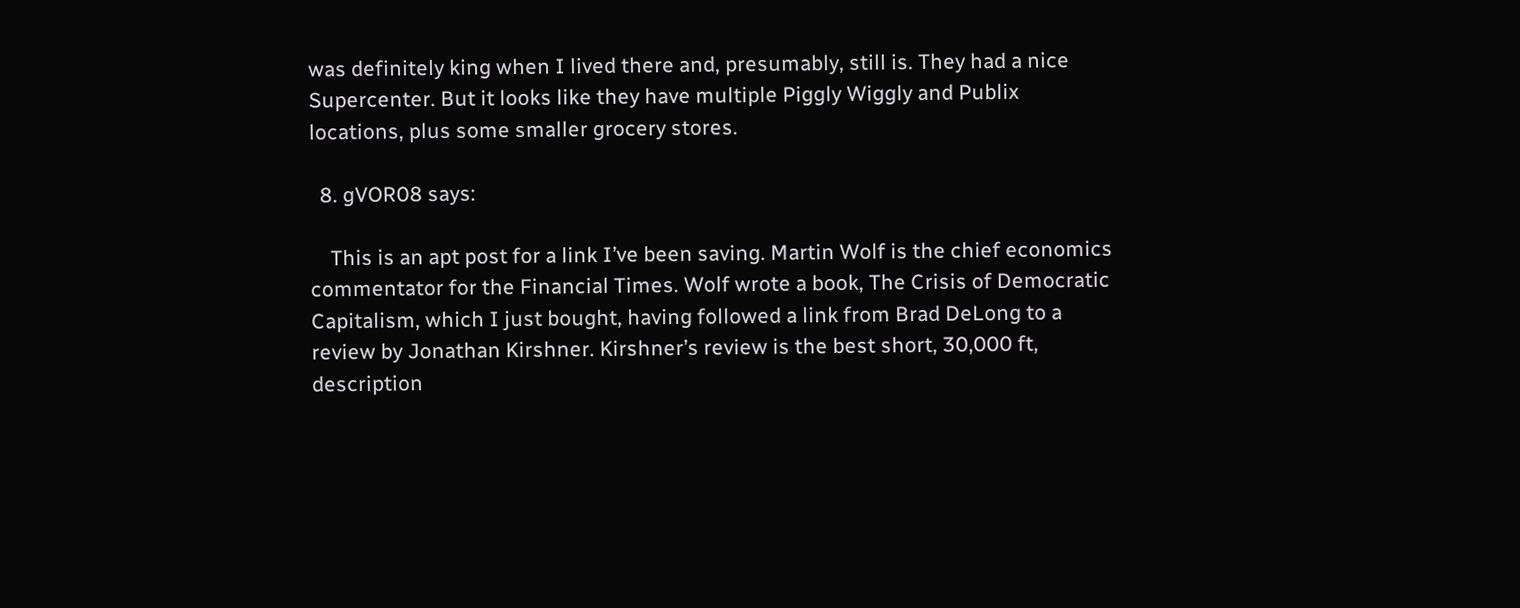was definitely king when I lived there and, presumably, still is. They had a nice Supercenter. But it looks like they have multiple Piggly Wiggly and Publix locations, plus some smaller grocery stores.

  8. gVOR08 says:

    This is an apt post for a link I’ve been saving. Martin Wolf is the chief economics commentator for the Financial Times. Wolf wrote a book, The Crisis of Democratic Capitalism, which I just bought, having followed a link from Brad DeLong to a review by Jonathan Kirshner. Kirshner’s review is the best short, 30,000 ft, description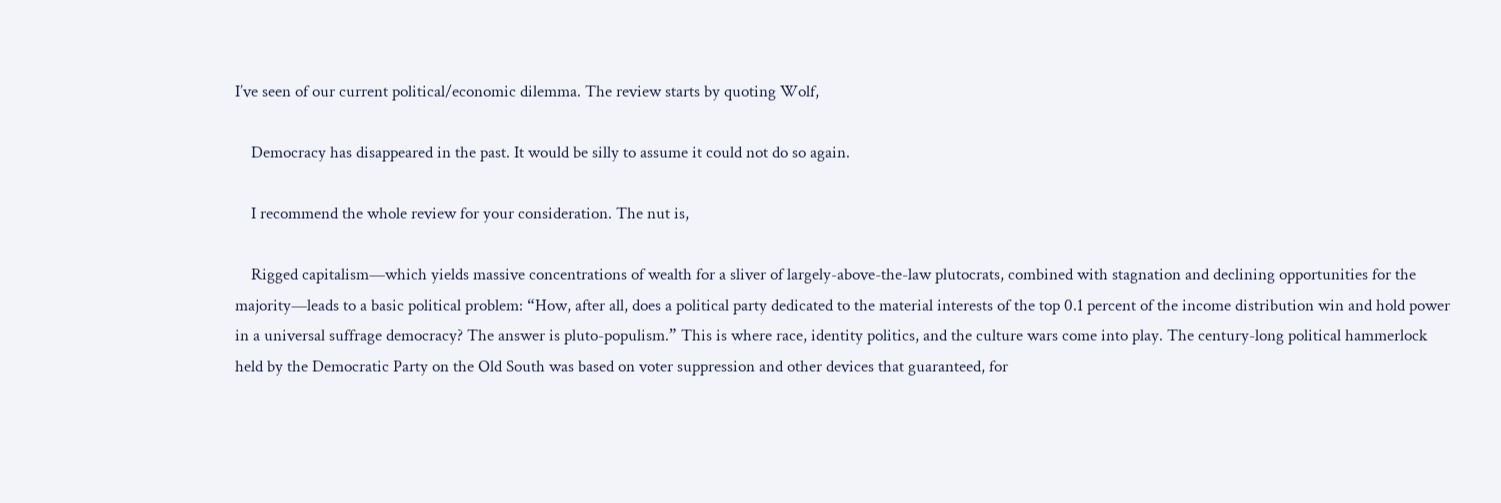I’ve seen of our current political/economic dilemma. The review starts by quoting Wolf,

    Democracy has disappeared in the past. It would be silly to assume it could not do so again.

    I recommend the whole review for your consideration. The nut is,

    Rigged capitalism—which yields massive concentrations of wealth for a sliver of largely-above-the-law plutocrats, combined with stagnation and declining opportunities for the majority—leads to a basic political problem: “How, after all, does a political party dedicated to the material interests of the top 0.1 percent of the income distribution win and hold power in a universal suffrage democracy? The answer is pluto-populism.” This is where race, identity politics, and the culture wars come into play. The century-long political hammerlock held by the Democratic Party on the Old South was based on voter suppression and other devices that guaranteed, for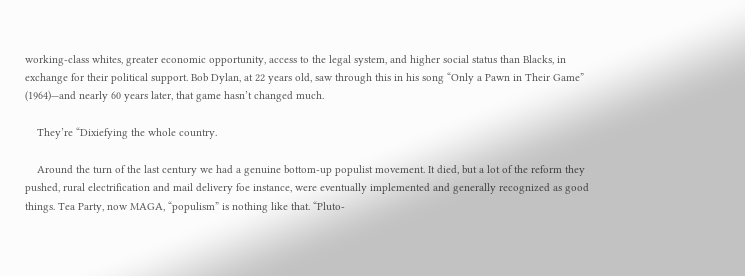working-class whites, greater economic opportunity, access to the legal system, and higher social status than Blacks, in exchange for their political support. Bob Dylan, at 22 years old, saw through this in his song “Only a Pawn in Their Game” (1964)—and nearly 60 years later, that game hasn’t changed much.

    They’re “Dixiefying the whole country.

    Around the turn of the last century we had a genuine bottom-up populist movement. It died, but a lot of the reform they pushed, rural electrification and mail delivery foe instance, were eventually implemented and generally recognized as good things. Tea Party, now MAGA, “populism” is nothing like that. “Pluto-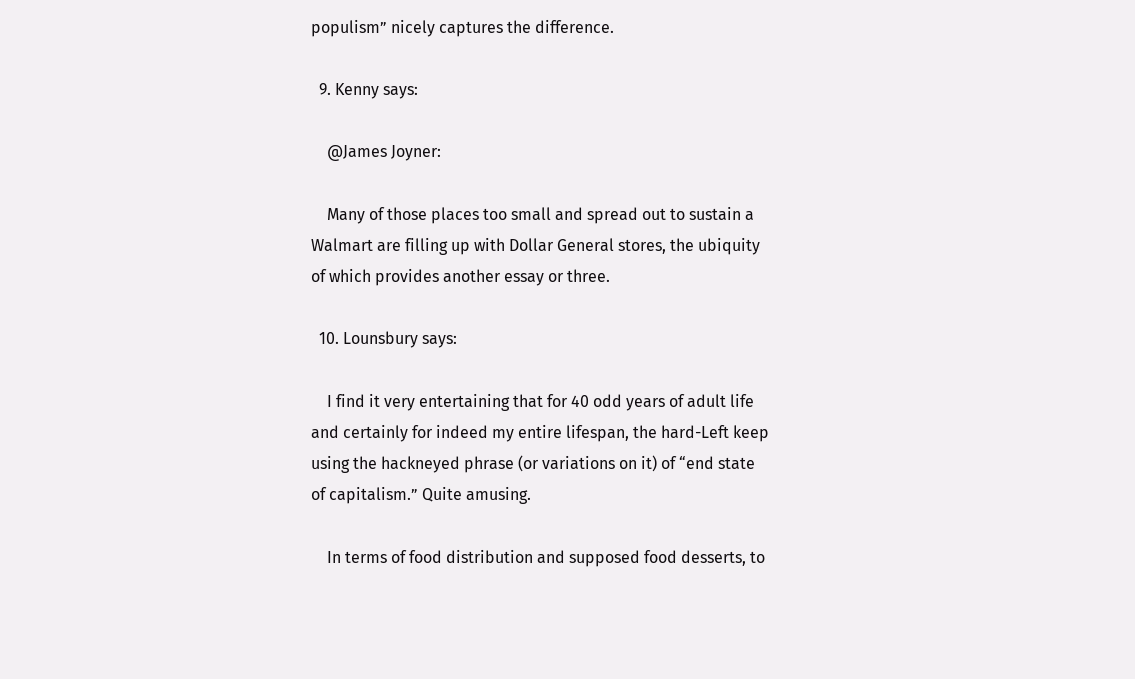populism” nicely captures the difference.

  9. Kenny says:

    @James Joyner:

    Many of those places too small and spread out to sustain a Walmart are filling up with Dollar General stores, the ubiquity of which provides another essay or three.

  10. Lounsbury says:

    I find it very entertaining that for 40 odd years of adult life and certainly for indeed my entire lifespan, the hard-Left keep using the hackneyed phrase (or variations on it) of “end state of capitalism.” Quite amusing.

    In terms of food distribution and supposed food desserts, to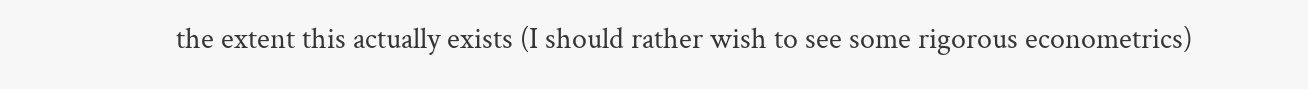the extent this actually exists (I should rather wish to see some rigorous econometrics)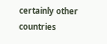certainly other countries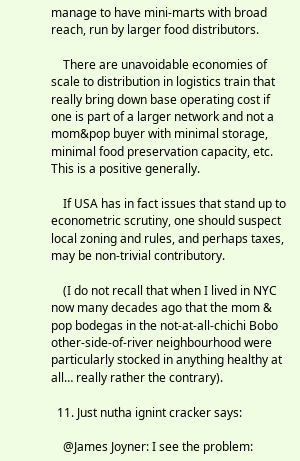manage to have mini-marts with broad reach, run by larger food distributors.

    There are unavoidable economies of scale to distribution in logistics train that really bring down base operating cost if one is part of a larger network and not a mom&pop buyer with minimal storage, minimal food preservation capacity, etc. This is a positive generally.

    If USA has in fact issues that stand up to econometric scrutiny, one should suspect local zoning and rules, and perhaps taxes, may be non-trivial contributory.

    (I do not recall that when I lived in NYC now many decades ago that the mom & pop bodegas in the not-at-all-chichi Bobo other-side-of-river neighbourhood were particularly stocked in anything healthy at all… really rather the contrary).

  11. Just nutha ignint cracker says:

    @James Joyner: I see the problem: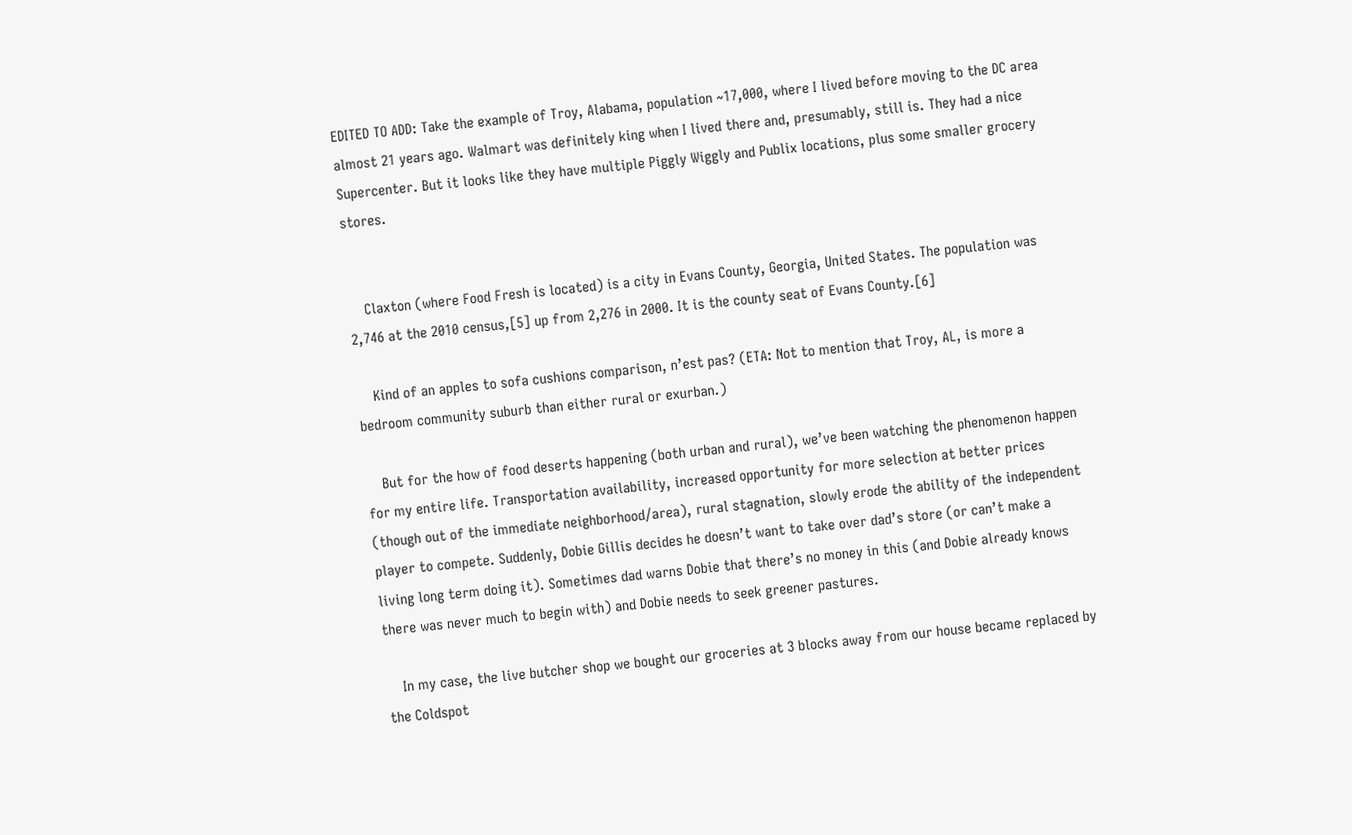EDITED TO ADD: Take the example of Troy, Alabama, population ~17,000, where I lived before moving to the DC area almost 21 years ago. Walmart was definitely king when I lived there and, presumably, still is. They had a nice Supercenter. But it looks like they have multiple Piggly Wiggly and Publix locations, plus some smaller grocery stores.


    Claxton (where Food Fresh is located) is a city in Evans County, Georgia, United States. The population was 2,746 at the 2010 census,[5] up from 2,276 in 2000. It is the county seat of Evans County.[6]

    Kind of an apples to sofa cushions comparison, n’est pas? (ETA: Not to mention that Troy, AL, is more a bedroom community suburb than either rural or exurban.)

    But for the how of food deserts happening (both urban and rural), we’ve been watching the phenomenon happen for my entire life. Transportation availability, increased opportunity for more selection at better prices (though out of the immediate neighborhood/area), rural stagnation, slowly erode the ability of the independent player to compete. Suddenly, Dobie Gillis decides he doesn’t want to take over dad’s store (or can’t make a living long term doing it). Sometimes dad warns Dobie that there’s no money in this (and Dobie already knows there was never much to begin with) and Dobie needs to seek greener pastures.

    In my case, the live butcher shop we bought our groceries at 3 blocks away from our house became replaced by the Coldspot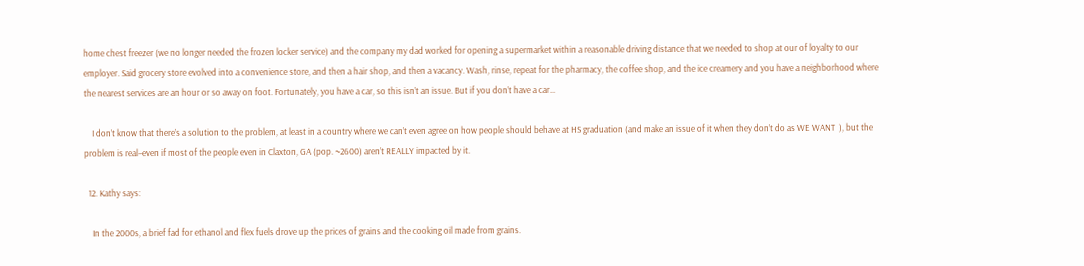home chest freezer (we no longer needed the frozen locker service) and the company my dad worked for opening a supermarket within a reasonable driving distance that we needed to shop at our of loyalty to our employer. Said grocery store evolved into a convenience store, and then a hair shop, and then a vacancy. Wash, rinse, repeat for the pharmacy, the coffee shop, and the ice creamery and you have a neighborhood where the nearest services are an hour or so away on foot. Fortunately, you have a car, so this isn’t an issue. But if you don’t have a car…

    I don’t know that there’s a solution to the problem, at least in a country where we can’t even agree on how people should behave at HS graduation (and make an issue of it when they don’t do as WE WANT  ), but the problem is real–even if most of the people even in Claxton, GA (pop. ~2600) aren’t REALLY impacted by it.

  12. Kathy says:

    In the 2000s, a brief fad for ethanol and flex fuels drove up the prices of grains and the cooking oil made from grains.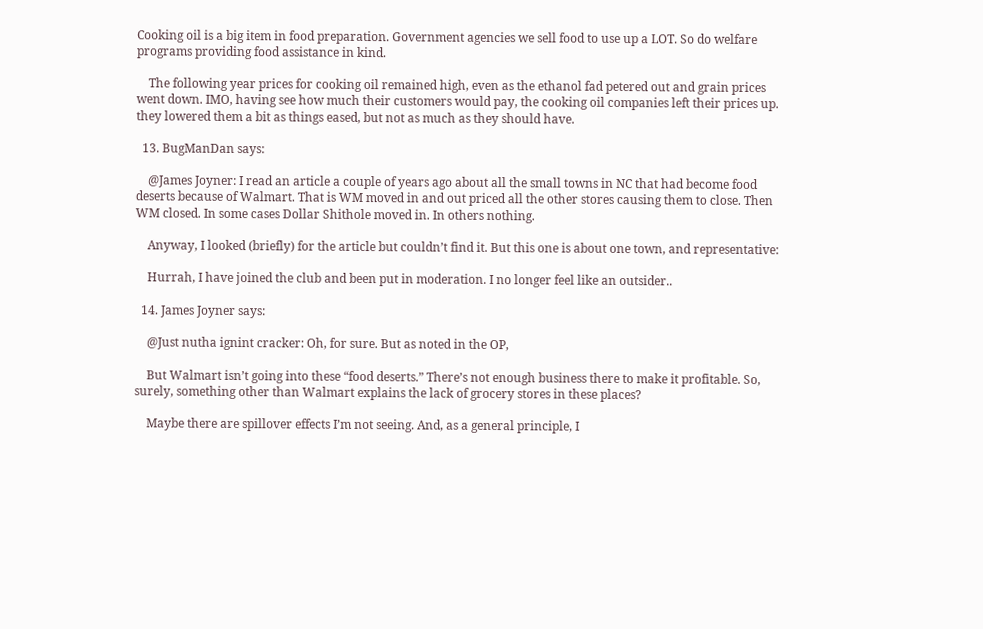Cooking oil is a big item in food preparation. Government agencies we sell food to use up a LOT. So do welfare programs providing food assistance in kind.

    The following year prices for cooking oil remained high, even as the ethanol fad petered out and grain prices went down. IMO, having see how much their customers would pay, the cooking oil companies left their prices up. they lowered them a bit as things eased, but not as much as they should have.

  13. BugManDan says:

    @James Joyner: I read an article a couple of years ago about all the small towns in NC that had become food deserts because of Walmart. That is WM moved in and out priced all the other stores causing them to close. Then WM closed. In some cases Dollar Shithole moved in. In others nothing.

    Anyway, I looked (briefly) for the article but couldn’t find it. But this one is about one town, and representative:

    Hurrah, I have joined the club and been put in moderation. I no longer feel like an outsider..

  14. James Joyner says:

    @Just nutha ignint cracker: Oh, for sure. But as noted in the OP,

    But Walmart isn’t going into these “food deserts.” There’s not enough business there to make it profitable. So, surely, something other than Walmart explains the lack of grocery stores in these places?

    Maybe there are spillover effects I’m not seeing. And, as a general principle, I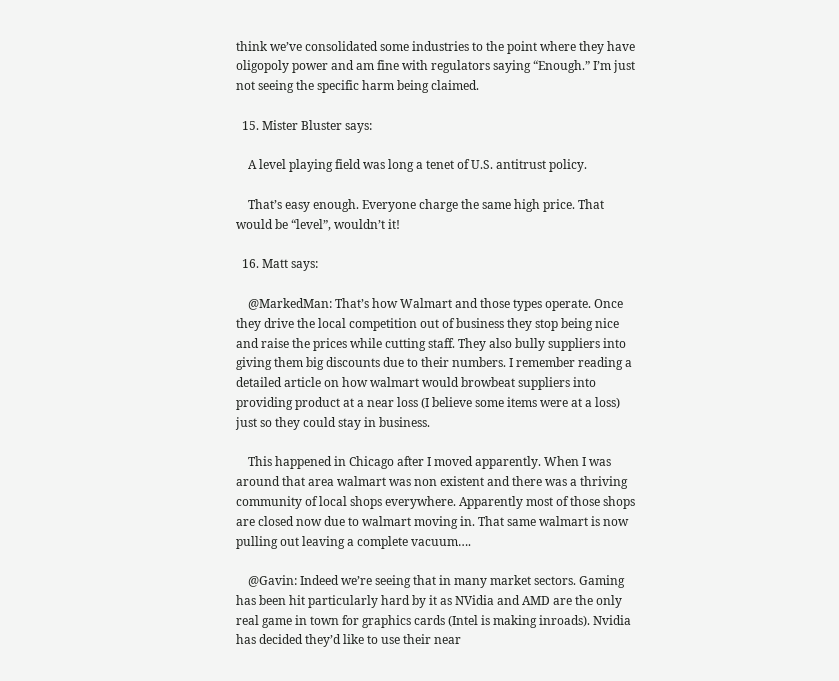think we’ve consolidated some industries to the point where they have oligopoly power and am fine with regulators saying “Enough.” I’m just not seeing the specific harm being claimed.

  15. Mister Bluster says:

    A level playing field was long a tenet of U.S. antitrust policy.

    That’s easy enough. Everyone charge the same high price. That would be “level”, wouldn’t it!

  16. Matt says:

    @MarkedMan: That’s how Walmart and those types operate. Once they drive the local competition out of business they stop being nice and raise the prices while cutting staff. They also bully suppliers into giving them big discounts due to their numbers. I remember reading a detailed article on how walmart would browbeat suppliers into providing product at a near loss (I believe some items were at a loss) just so they could stay in business.

    This happened in Chicago after I moved apparently. When I was around that area walmart was non existent and there was a thriving community of local shops everywhere. Apparently most of those shops are closed now due to walmart moving in. That same walmart is now pulling out leaving a complete vacuum….

    @Gavin: Indeed we’re seeing that in many market sectors. Gaming has been hit particularly hard by it as NVidia and AMD are the only real game in town for graphics cards (Intel is making inroads). Nvidia has decided they’d like to use their near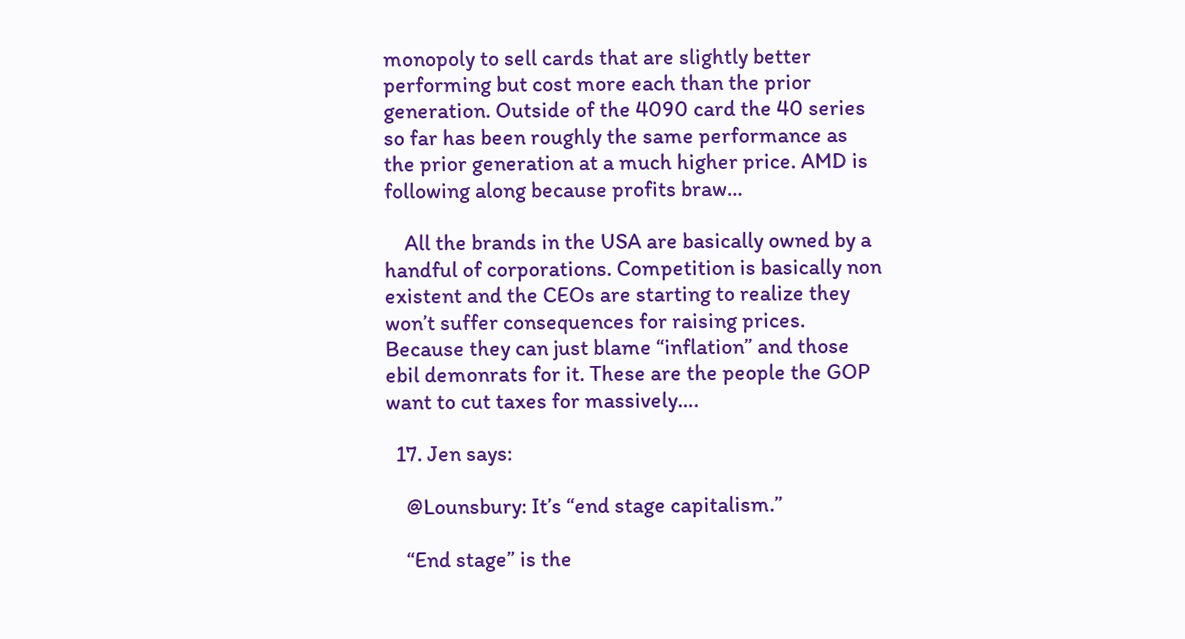monopoly to sell cards that are slightly better performing but cost more each than the prior generation. Outside of the 4090 card the 40 series so far has been roughly the same performance as the prior generation at a much higher price. AMD is following along because profits braw…

    All the brands in the USA are basically owned by a handful of corporations. Competition is basically non existent and the CEOs are starting to realize they won’t suffer consequences for raising prices. Because they can just blame “inflation” and those ebil demonrats for it. These are the people the GOP want to cut taxes for massively….

  17. Jen says:

    @Lounsbury: It’s “end stage capitalism.”

    “End stage” is the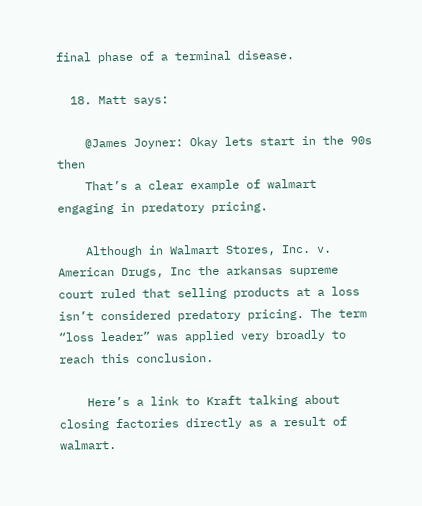final phase of a terminal disease.

  18. Matt says:

    @James Joyner: Okay lets start in the 90s then
    That’s a clear example of walmart engaging in predatory pricing.

    Although in Walmart Stores, Inc. v. American Drugs, Inc the arkansas supreme court ruled that selling products at a loss isn’t considered predatory pricing. The term “loss leader” was applied very broadly to reach this conclusion.

    Here’s a link to Kraft talking about closing factories directly as a result of walmart.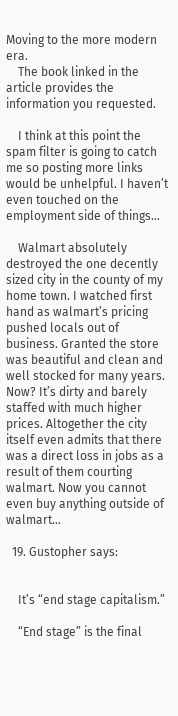Moving to the more modern era.
    The book linked in the article provides the information you requested.

    I think at this point the spam filter is going to catch me so posting more links would be unhelpful. I haven’t even touched on the employment side of things…

    Walmart absolutely destroyed the one decently sized city in the county of my home town. I watched first hand as walmart’s pricing pushed locals out of business. Granted the store was beautiful and clean and well stocked for many years. Now? It’s dirty and barely staffed with much higher prices. Altogether the city itself even admits that there was a direct loss in jobs as a result of them courting walmart. Now you cannot even buy anything outside of walmart…

  19. Gustopher says:


    It’s “end stage capitalism.”

    “End stage” is the final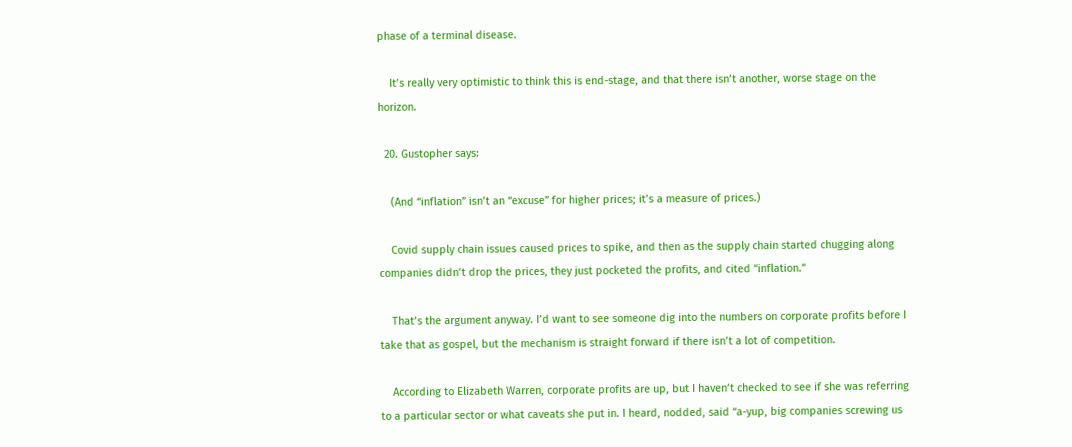phase of a terminal disease.

    It’s really very optimistic to think this is end-stage, and that there isn’t another, worse stage on the horizon.

  20. Gustopher says:

    (And “inflation” isn’t an “excuse” for higher prices; it’s a measure of prices.)

    Covid supply chain issues caused prices to spike, and then as the supply chain started chugging along companies didn’t drop the prices, they just pocketed the profits, and cited “inflation.”

    That’s the argument anyway. I’d want to see someone dig into the numbers on corporate profits before I take that as gospel, but the mechanism is straight forward if there isn’t a lot of competition.

    According to Elizabeth Warren, corporate profits are up, but I haven’t checked to see if she was referring to a particular sector or what caveats she put in. I heard, nodded, said “a-yup, big companies screwing us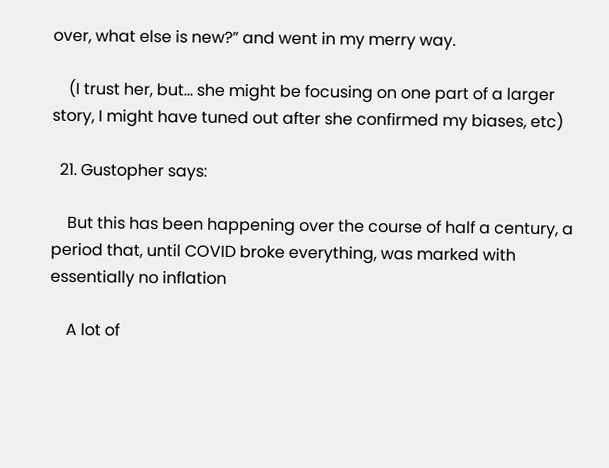over, what else is new?” and went in my merry way.

    (I trust her, but… she might be focusing on one part of a larger story, I might have tuned out after she confirmed my biases, etc)

  21. Gustopher says:

    But this has been happening over the course of half a century, a period that, until COVID broke everything, was marked with essentially no inflation

    A lot of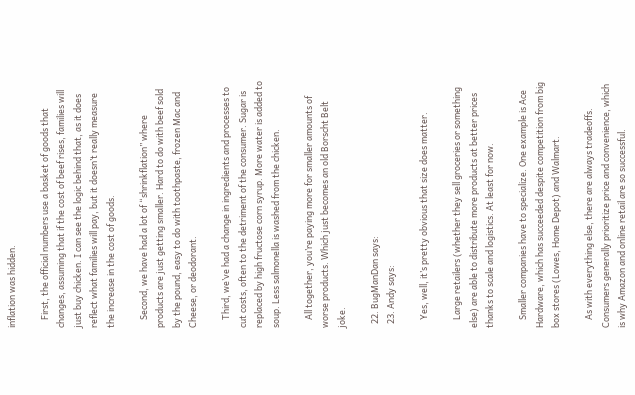inflation was hidden.

    First, the official numbers use a basket of goods that changes, assuming that if the cost of beef rises, families will just buy chicken. I can see the logic behind that, as it does reflect what families will pay, but it doesn’t really measure the increase in the cost of goods.

    Second, we have had a lot of “shrinkflation” where products are just getting smaller. Hard to do with beef sold by the pound, easy to do with toothpaste, frozen Mac and Cheese, or deodorant.

    Third, we’ve had a change in ingredients and processes to cut costs, often to the detriment of the consumer. Sugar is replaced by high fructose corn syrup. More water is added to soup. Less salmonella is washed from the chicken.

    All together, you’re paying more for smaller amounts of worse products. Which just becomes an old Borscht Belt joke.

  22. BugManDan says:
  23. Andy says:

    Yes, well, it’s pretty obvious that size does matter.

    Large retailers (whether they sell groceries or something else) are able to distribute more products at better prices thanks to scale and logistics. At least for now.

    Smaller companies have to specialize. One example is Ace Hardware, which has succeeded despite competition from big box stores (Lowes, Home Depot) and Walmart.

    As with everything else, there are always tradeoffs. Consumers generally prioritize price and convenience, which is why Amazon and online retail are so successful.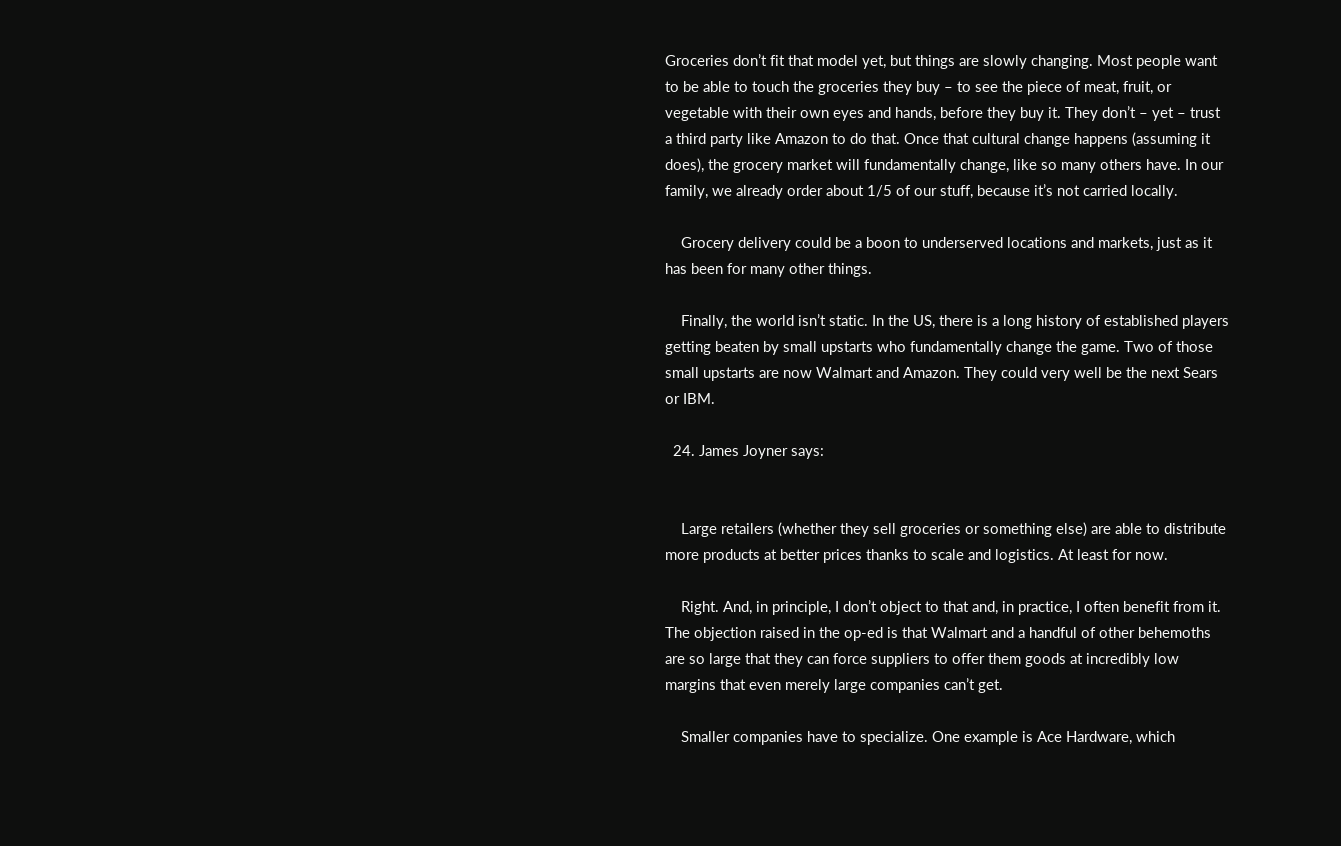Groceries don’t fit that model yet, but things are slowly changing. Most people want to be able to touch the groceries they buy – to see the piece of meat, fruit, or vegetable with their own eyes and hands, before they buy it. They don’t – yet – trust a third party like Amazon to do that. Once that cultural change happens (assuming it does), the grocery market will fundamentally change, like so many others have. In our family, we already order about 1/5 of our stuff, because it’s not carried locally.

    Grocery delivery could be a boon to underserved locations and markets, just as it has been for many other things.

    Finally, the world isn’t static. In the US, there is a long history of established players getting beaten by small upstarts who fundamentally change the game. Two of those small upstarts are now Walmart and Amazon. They could very well be the next Sears or IBM.

  24. James Joyner says:


    Large retailers (whether they sell groceries or something else) are able to distribute more products at better prices thanks to scale and logistics. At least for now.

    Right. And, in principle, I don’t object to that and, in practice, I often benefit from it. The objection raised in the op-ed is that Walmart and a handful of other behemoths are so large that they can force suppliers to offer them goods at incredibly low margins that even merely large companies can’t get.

    Smaller companies have to specialize. One example is Ace Hardware, which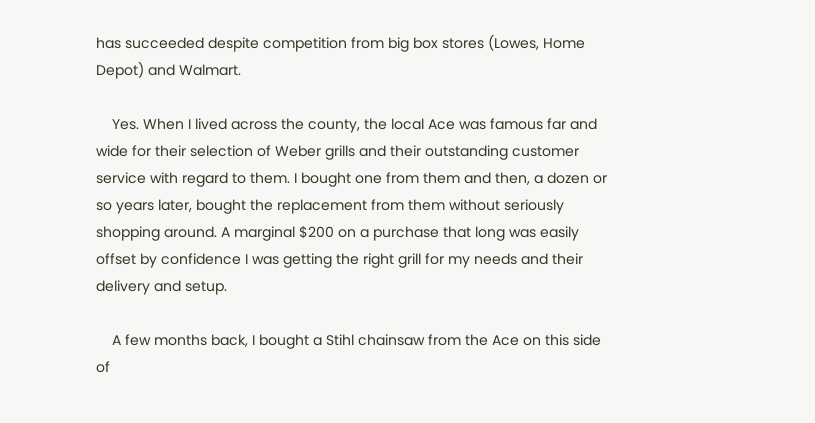has succeeded despite competition from big box stores (Lowes, Home Depot) and Walmart.

    Yes. When I lived across the county, the local Ace was famous far and wide for their selection of Weber grills and their outstanding customer service with regard to them. I bought one from them and then, a dozen or so years later, bought the replacement from them without seriously shopping around. A marginal $200 on a purchase that long was easily offset by confidence I was getting the right grill for my needs and their delivery and setup.

    A few months back, I bought a Stihl chainsaw from the Ace on this side of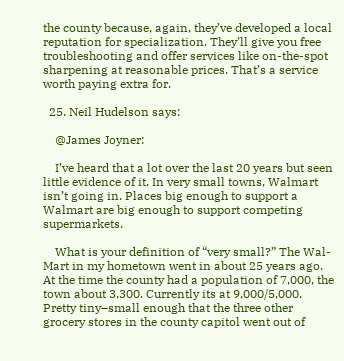the county because, again, they’ve developed a local reputation for specialization. They’ll give you free troubleshooting and offer services like on-the-spot sharpening at reasonable prices. That’s a service worth paying extra for.

  25. Neil Hudelson says:

    @James Joyner:

    I’ve heard that a lot over the last 20 years but seen little evidence of it. In very small towns, Walmart isn’t going in. Places big enough to support a Walmart are big enough to support competing supermarkets.

    What is your definition of “very small?” The Wal-Mart in my hometown went in about 25 years ago. At the time the county had a population of 7,000, the town about 3,300. Currently its at 9,000/5,000. Pretty tiny–small enough that the three other grocery stores in the county capitol went out of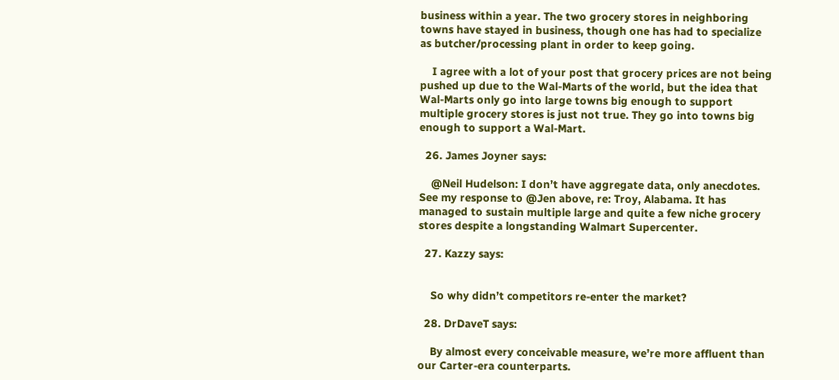business within a year. The two grocery stores in neighboring towns have stayed in business, though one has had to specialize as butcher/processing plant in order to keep going.

    I agree with a lot of your post that grocery prices are not being pushed up due to the Wal-Marts of the world, but the idea that Wal-Marts only go into large towns big enough to support multiple grocery stores is just not true. They go into towns big enough to support a Wal-Mart.

  26. James Joyner says:

    @Neil Hudelson: I don’t have aggregate data, only anecdotes. See my response to @Jen above, re: Troy, Alabama. It has managed to sustain multiple large and quite a few niche grocery stores despite a longstanding Walmart Supercenter.

  27. Kazzy says:


    So why didn’t competitors re-enter the market?

  28. DrDaveT says:

    By almost every conceivable measure, we’re more affluent than our Carter-era counterparts.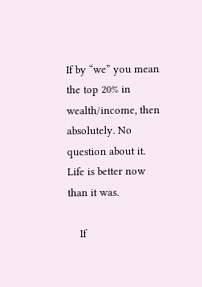If by “we” you mean the top 20% in wealth/income, then absolutely. No question about it. Life is better now than it was.

    If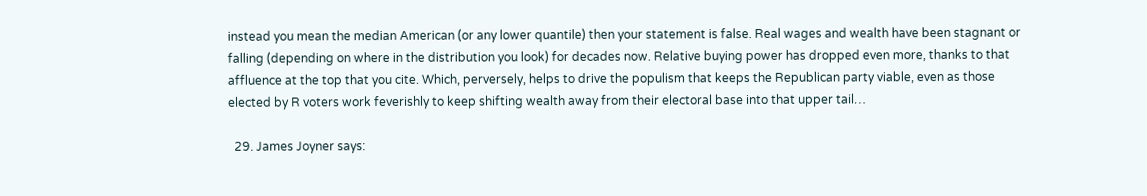instead you mean the median American (or any lower quantile) then your statement is false. Real wages and wealth have been stagnant or falling (depending on where in the distribution you look) for decades now. Relative buying power has dropped even more, thanks to that affluence at the top that you cite. Which, perversely, helps to drive the populism that keeps the Republican party viable, even as those elected by R voters work feverishly to keep shifting wealth away from their electoral base into that upper tail…

  29. James Joyner says: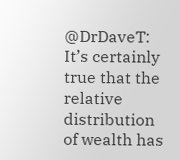@DrDaveT: It’s certainly true that the relative distribution of wealth has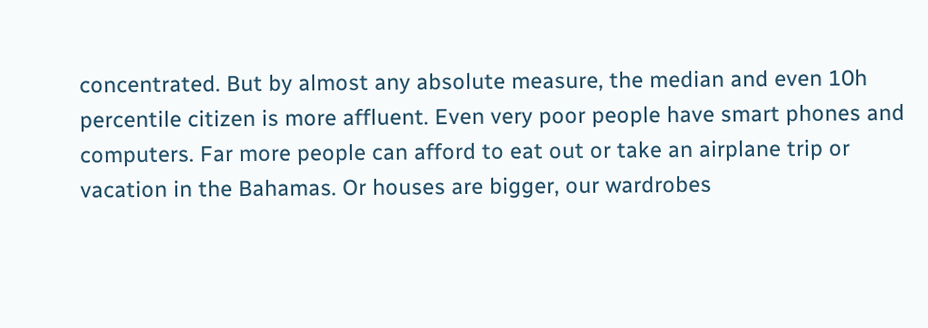concentrated. But by almost any absolute measure, the median and even 10h percentile citizen is more affluent. Even very poor people have smart phones and computers. Far more people can afford to eat out or take an airplane trip or vacation in the Bahamas. Or houses are bigger, our wardrobes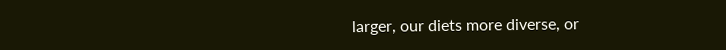larger, our diets more diverse, or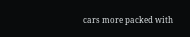cars more packed with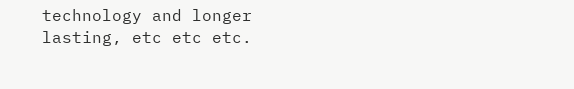technology and longer lasting, etc etc etc.